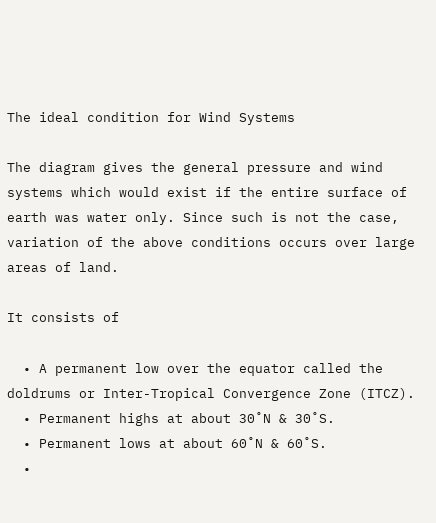The ideal condition for Wind Systems

The diagram gives the general pressure and wind systems which would exist if the entire surface of earth was water only. Since such is not the case, variation of the above conditions occurs over large areas of land.

It consists of

  • A permanent low over the equator called the doldrums or Inter-Tropical Convergence Zone (ITCZ).
  • Permanent highs at about 30˚N & 30˚S.
  • Permanent lows at about 60˚N & 60˚S.
  •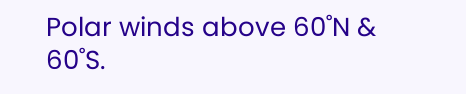Polar winds above 60˚N & 60˚S.